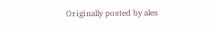Originally posted by ales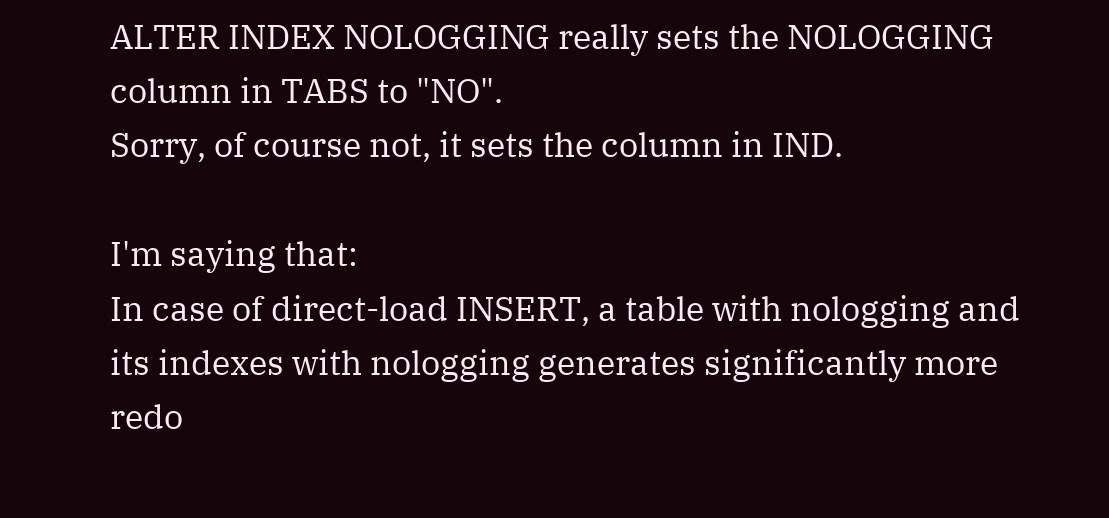ALTER INDEX NOLOGGING really sets the NOLOGGING column in TABS to "NO".
Sorry, of course not, it sets the column in IND.

I'm saying that:
In case of direct-load INSERT, a table with nologging and its indexes with nologging generates significantly more redo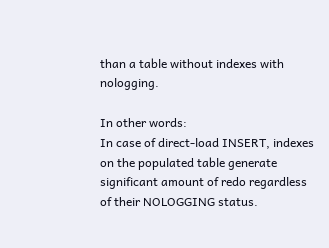than a table without indexes with nologging.

In other words:
In case of direct-load INSERT, indexes on the populated table generate significant amount of redo regardless of their NOLOGGING status.